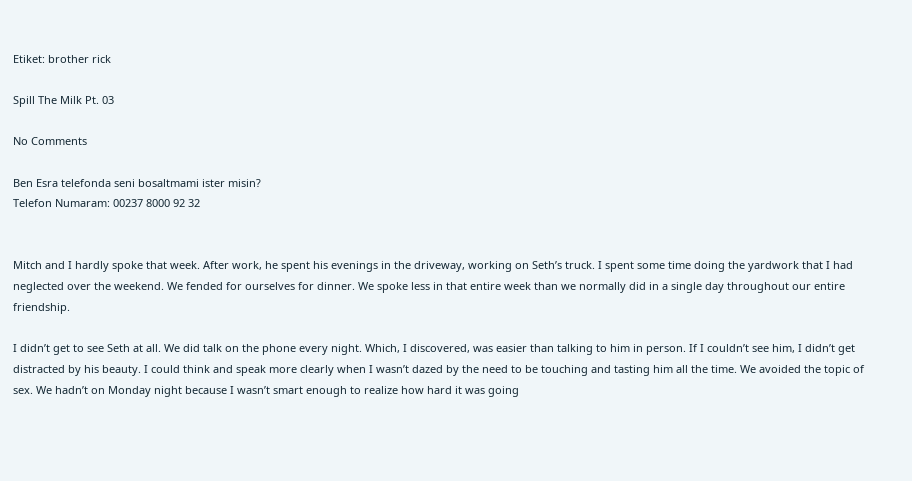Etiket: brother rick

Spill The Milk Pt. 03

No Comments

Ben Esra telefonda seni bosaltmami ister misin?
Telefon Numaram: 00237 8000 92 32


Mitch and I hardly spoke that week. After work, he spent his evenings in the driveway, working on Seth’s truck. I spent some time doing the yardwork that I had neglected over the weekend. We fended for ourselves for dinner. We spoke less in that entire week than we normally did in a single day throughout our entire friendship.

I didn’t get to see Seth at all. We did talk on the phone every night. Which, I discovered, was easier than talking to him in person. If I couldn’t see him, I didn’t get distracted by his beauty. I could think and speak more clearly when I wasn’t dazed by the need to be touching and tasting him all the time. We avoided the topic of sex. We hadn’t on Monday night because I wasn’t smart enough to realize how hard it was going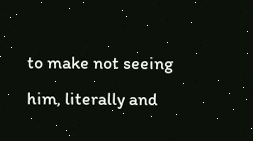to make not seeing him, literally and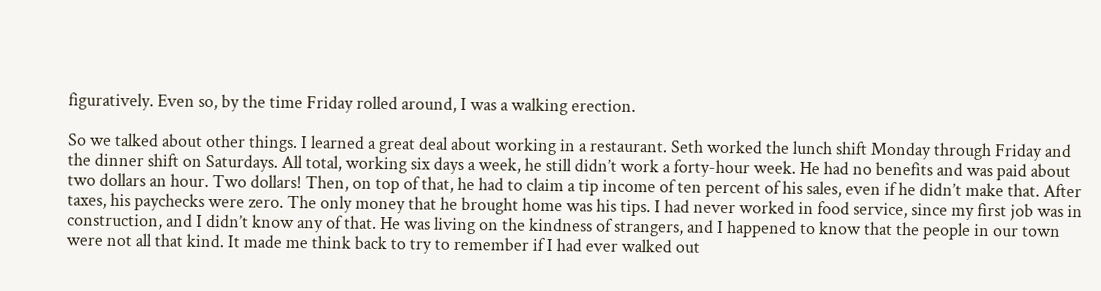figuratively. Even so, by the time Friday rolled around, I was a walking erection.

So we talked about other things. I learned a great deal about working in a restaurant. Seth worked the lunch shift Monday through Friday and the dinner shift on Saturdays. All total, working six days a week, he still didn’t work a forty-hour week. He had no benefits and was paid about two dollars an hour. Two dollars! Then, on top of that, he had to claim a tip income of ten percent of his sales, even if he didn’t make that. After taxes, his paychecks were zero. The only money that he brought home was his tips. I had never worked in food service, since my first job was in construction, and I didn’t know any of that. He was living on the kindness of strangers, and I happened to know that the people in our town were not all that kind. It made me think back to try to remember if I had ever walked out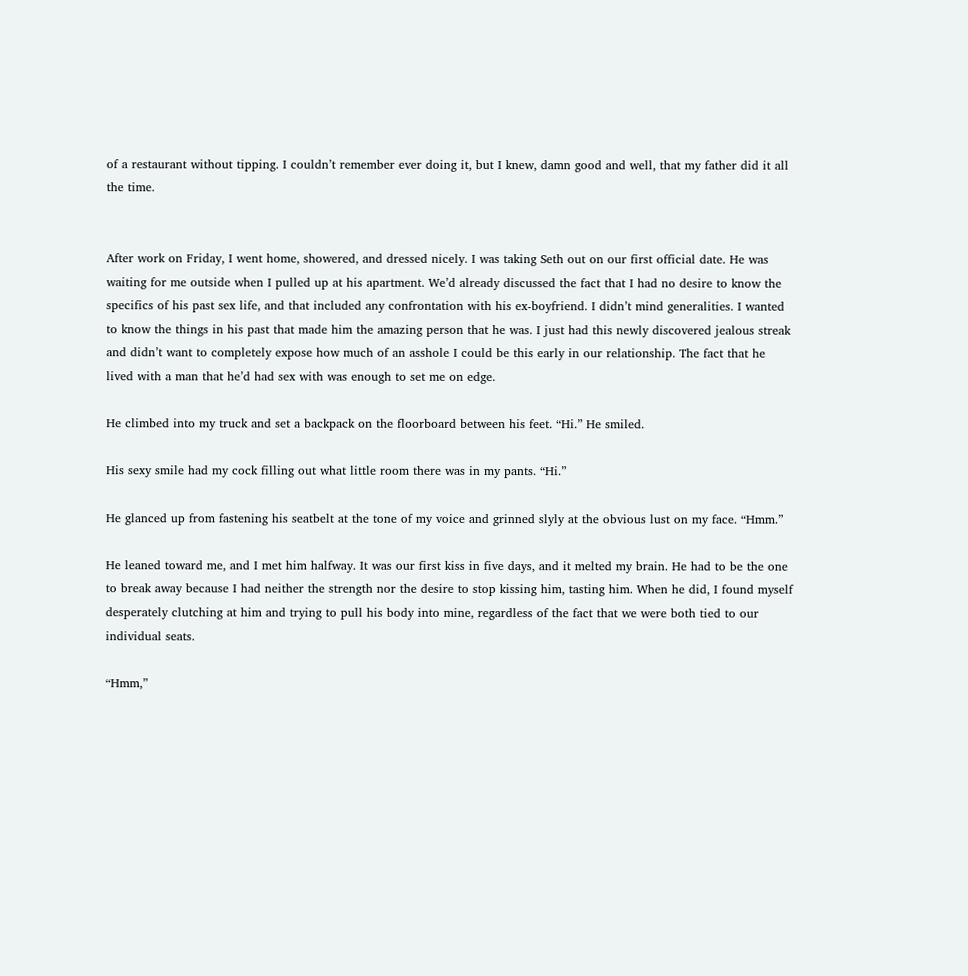of a restaurant without tipping. I couldn’t remember ever doing it, but I knew, damn good and well, that my father did it all the time.


After work on Friday, I went home, showered, and dressed nicely. I was taking Seth out on our first official date. He was waiting for me outside when I pulled up at his apartment. We’d already discussed the fact that I had no desire to know the specifics of his past sex life, and that included any confrontation with his ex-boyfriend. I didn’t mind generalities. I wanted to know the things in his past that made him the amazing person that he was. I just had this newly discovered jealous streak and didn’t want to completely expose how much of an asshole I could be this early in our relationship. The fact that he lived with a man that he’d had sex with was enough to set me on edge.

He climbed into my truck and set a backpack on the floorboard between his feet. “Hi.” He smiled.

His sexy smile had my cock filling out what little room there was in my pants. “Hi.”

He glanced up from fastening his seatbelt at the tone of my voice and grinned slyly at the obvious lust on my face. “Hmm.”

He leaned toward me, and I met him halfway. It was our first kiss in five days, and it melted my brain. He had to be the one to break away because I had neither the strength nor the desire to stop kissing him, tasting him. When he did, I found myself desperately clutching at him and trying to pull his body into mine, regardless of the fact that we were both tied to our individual seats.

“Hmm,”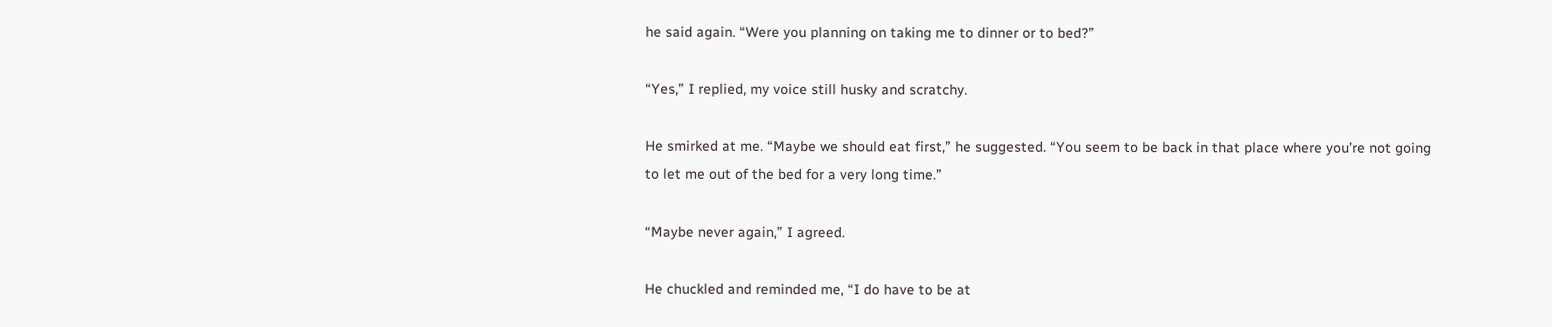he said again. “Were you planning on taking me to dinner or to bed?”

“Yes,” I replied, my voice still husky and scratchy.

He smirked at me. “Maybe we should eat first,” he suggested. “You seem to be back in that place where you’re not going to let me out of the bed for a very long time.”

“Maybe never again,” I agreed.

He chuckled and reminded me, “I do have to be at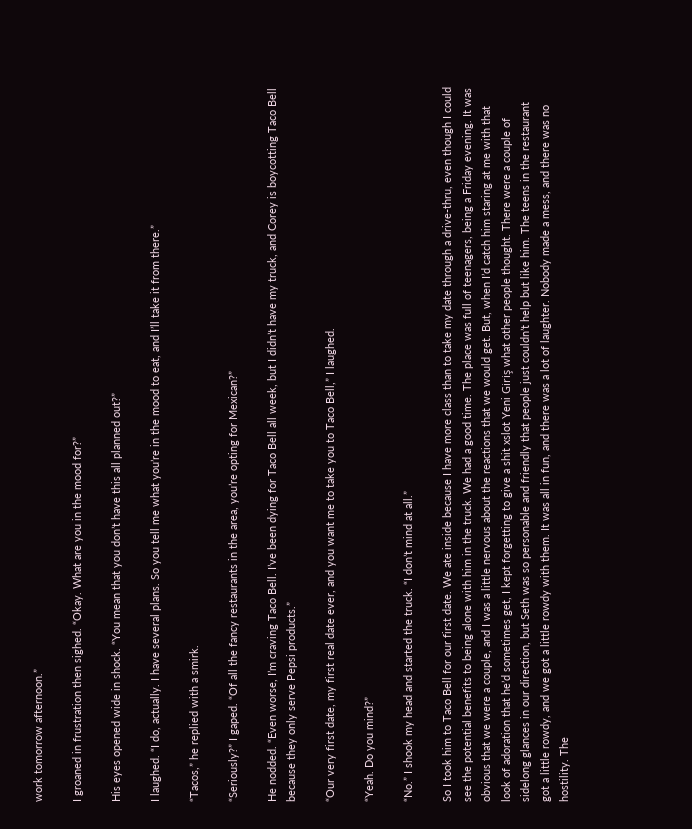work tomorrow afternoon.”

I groaned in frustration then sighed. “Okay. What are you in the mood for?”

His eyes opened wide in shock. “You mean that you don’t have this all planned out?”

I laughed. “I do, actually. I have several plans. So you tell me what you’re in the mood to eat, and I’ll take it from there.”

“Tacos,” he replied with a smirk.

“Seriously?” I gaped. “Of all the fancy restaurants in the area, you’re opting for Mexican?”

He nodded. “Even worse, I’m craving Taco Bell. I’ve been dying for Taco Bell all week, but I didn’t have my truck, and Corey is boycotting Taco Bell because they only serve Pepsi products.”

“Our very first date, my first real date ever, and you want me to take you to Taco Bell,” I laughed.

“Yeah. Do you mind?”

“No.” I shook my head and started the truck. “I don’t mind at all.”

So I took him to Taco Bell for our first date. We ate inside because I have more class than to take my date through a drive-thru, even though I could see the potential benefits to being alone with him in the truck. We had a good time. The place was full of teenagers, being a Friday evening. It was obvious that we were a couple, and I was a little nervous about the reactions that we would get. But, when I’d catch him staring at me with that look of adoration that he’d sometimes get, I kept forgetting to give a shit xslot Yeni Giriş what other people thought. There were a couple of sidelong glances in our direction, but Seth was so personable and friendly that people just couldn’t help but like him. The teens in the restaurant got a little rowdy, and we got a little rowdy with them. It was all in fun, and there was a lot of laughter. Nobody made a mess, and there was no hostility. The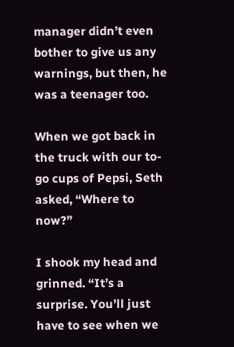manager didn’t even bother to give us any warnings, but then, he was a teenager too.

When we got back in the truck with our to-go cups of Pepsi, Seth asked, “Where to now?”

I shook my head and grinned. “It’s a surprise. You’ll just have to see when we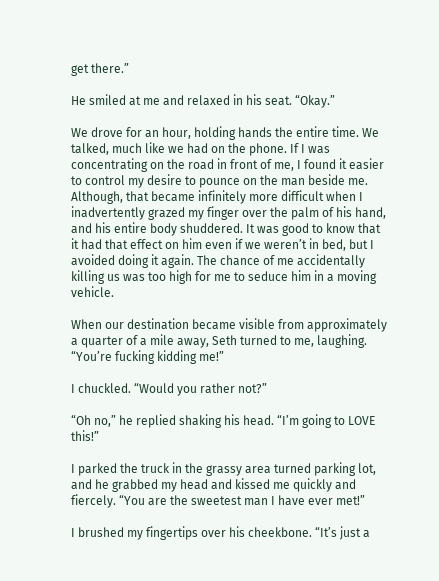get there.”

He smiled at me and relaxed in his seat. “Okay.”

We drove for an hour, holding hands the entire time. We talked, much like we had on the phone. If I was concentrating on the road in front of me, I found it easier to control my desire to pounce on the man beside me. Although, that became infinitely more difficult when I inadvertently grazed my finger over the palm of his hand, and his entire body shuddered. It was good to know that it had that effect on him even if we weren’t in bed, but I avoided doing it again. The chance of me accidentally killing us was too high for me to seduce him in a moving vehicle.

When our destination became visible from approximately a quarter of a mile away, Seth turned to me, laughing. “You’re fucking kidding me!”

I chuckled. “Would you rather not?”

“Oh no,” he replied shaking his head. “I’m going to LOVE this!”

I parked the truck in the grassy area turned parking lot, and he grabbed my head and kissed me quickly and fiercely. “You are the sweetest man I have ever met!”

I brushed my fingertips over his cheekbone. “It’s just a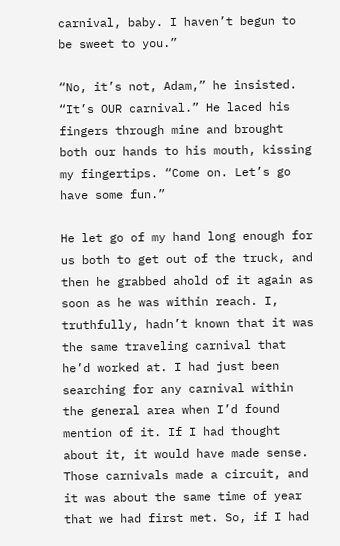carnival, baby. I haven’t begun to be sweet to you.”

“No, it’s not, Adam,” he insisted. “It’s OUR carnival.” He laced his fingers through mine and brought both our hands to his mouth, kissing my fingertips. “Come on. Let’s go have some fun.”

He let go of my hand long enough for us both to get out of the truck, and then he grabbed ahold of it again as soon as he was within reach. I, truthfully, hadn’t known that it was the same traveling carnival that he’d worked at. I had just been searching for any carnival within the general area when I’d found mention of it. If I had thought about it, it would have made sense. Those carnivals made a circuit, and it was about the same time of year that we had first met. So, if I had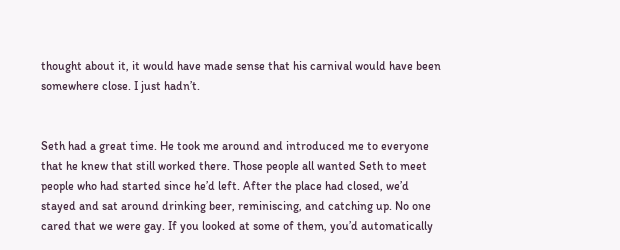thought about it, it would have made sense that his carnival would have been somewhere close. I just hadn’t.


Seth had a great time. He took me around and introduced me to everyone that he knew that still worked there. Those people all wanted Seth to meet people who had started since he’d left. After the place had closed, we’d stayed and sat around drinking beer, reminiscing, and catching up. No one cared that we were gay. If you looked at some of them, you’d automatically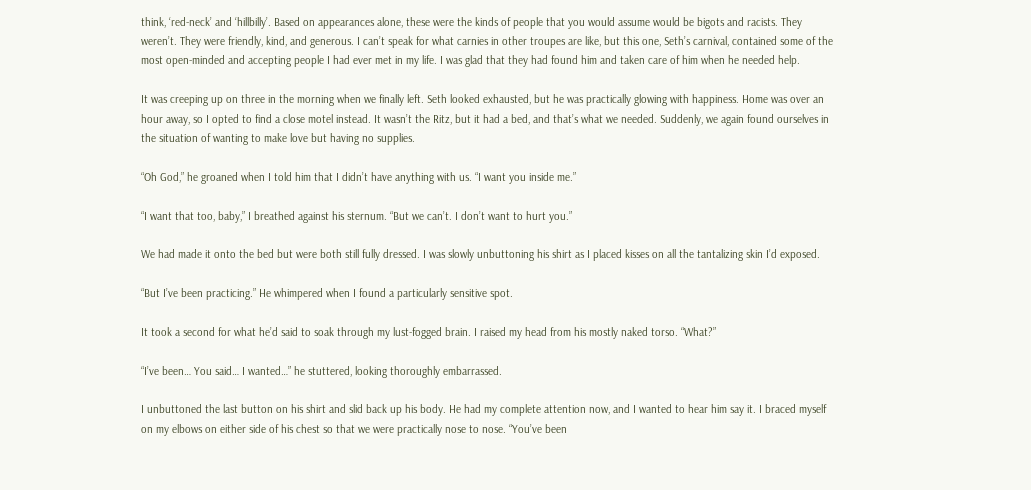think, ‘red-neck’ and ‘hillbilly’. Based on appearances alone, these were the kinds of people that you would assume would be bigots and racists. They weren’t. They were friendly, kind, and generous. I can’t speak for what carnies in other troupes are like, but this one, Seth’s carnival, contained some of the most open-minded and accepting people I had ever met in my life. I was glad that they had found him and taken care of him when he needed help.

It was creeping up on three in the morning when we finally left. Seth looked exhausted, but he was practically glowing with happiness. Home was over an hour away, so I opted to find a close motel instead. It wasn’t the Ritz, but it had a bed, and that’s what we needed. Suddenly, we again found ourselves in the situation of wanting to make love but having no supplies.

“Oh God,” he groaned when I told him that I didn’t have anything with us. “I want you inside me.”

“I want that too, baby,” I breathed against his sternum. “But we can’t. I don’t want to hurt you.”

We had made it onto the bed but were both still fully dressed. I was slowly unbuttoning his shirt as I placed kisses on all the tantalizing skin I’d exposed.

“But I’ve been practicing.” He whimpered when I found a particularly sensitive spot.

It took a second for what he’d said to soak through my lust-fogged brain. I raised my head from his mostly naked torso. “What?”

“I’ve been… You said… I wanted…” he stuttered, looking thoroughly embarrassed.

I unbuttoned the last button on his shirt and slid back up his body. He had my complete attention now, and I wanted to hear him say it. I braced myself on my elbows on either side of his chest so that we were practically nose to nose. “You’ve been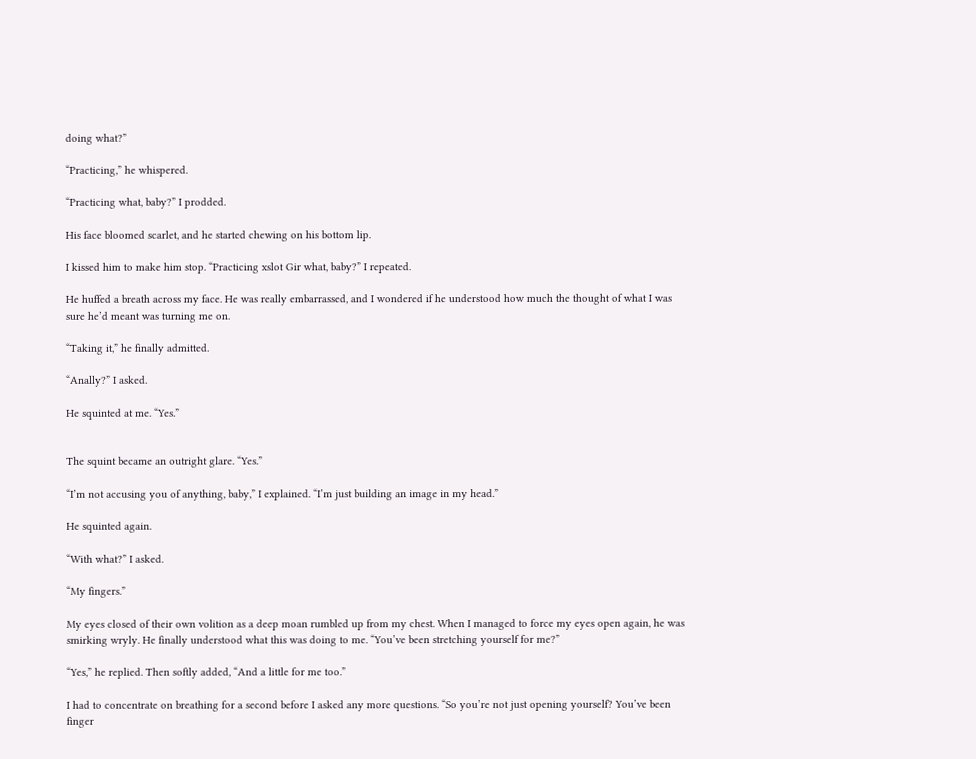doing what?”

“Practicing,” he whispered.

“Practicing what, baby?” I prodded.

His face bloomed scarlet, and he started chewing on his bottom lip.

I kissed him to make him stop. “Practicing xslot Gir what, baby?” I repeated.

He huffed a breath across my face. He was really embarrassed, and I wondered if he understood how much the thought of what I was sure he’d meant was turning me on.

“Taking it,” he finally admitted.

“Anally?” I asked.

He squinted at me. “Yes.”


The squint became an outright glare. “Yes.”

“I’m not accusing you of anything, baby,” I explained. “I’m just building an image in my head.”

He squinted again.

“With what?” I asked.

“My fingers.”

My eyes closed of their own volition as a deep moan rumbled up from my chest. When I managed to force my eyes open again, he was smirking wryly. He finally understood what this was doing to me. “You’ve been stretching yourself for me?”

“Yes,” he replied. Then softly added, “And a little for me too.”

I had to concentrate on breathing for a second before I asked any more questions. “So you’re not just opening yourself? You’ve been finger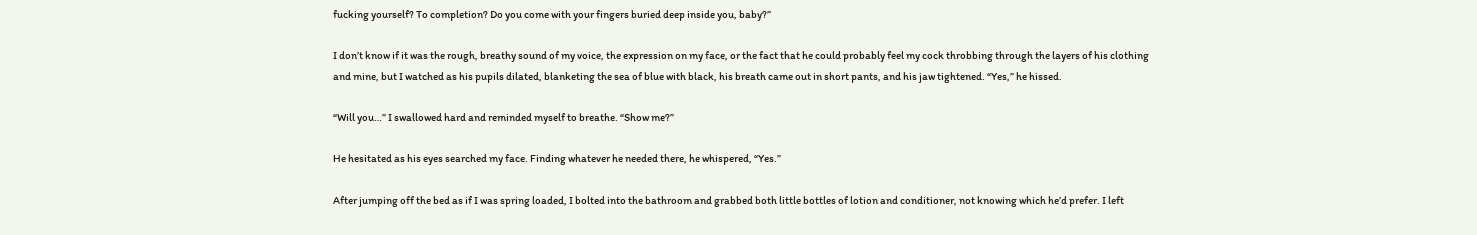fucking yourself? To completion? Do you come with your fingers buried deep inside you, baby?”

I don’t know if it was the rough, breathy sound of my voice, the expression on my face, or the fact that he could probably feel my cock throbbing through the layers of his clothing and mine, but I watched as his pupils dilated, blanketing the sea of blue with black, his breath came out in short pants, and his jaw tightened. “Yes,” he hissed.

“Will you…” I swallowed hard and reminded myself to breathe. “Show me?”

He hesitated as his eyes searched my face. Finding whatever he needed there, he whispered, “Yes.”

After jumping off the bed as if I was spring loaded, I bolted into the bathroom and grabbed both little bottles of lotion and conditioner, not knowing which he’d prefer. I left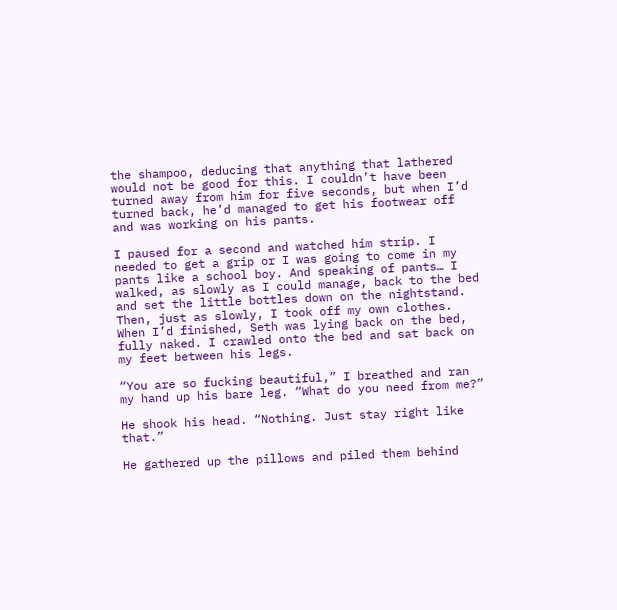the shampoo, deducing that anything that lathered would not be good for this. I couldn’t have been turned away from him for five seconds, but when I’d turned back, he’d managed to get his footwear off and was working on his pants.

I paused for a second and watched him strip. I needed to get a grip or I was going to come in my pants like a school boy. And speaking of pants… I walked, as slowly as I could manage, back to the bed and set the little bottles down on the nightstand. Then, just as slowly, I took off my own clothes. When I’d finished, Seth was lying back on the bed, fully naked. I crawled onto the bed and sat back on my feet between his legs.

“You are so fucking beautiful,” I breathed and ran my hand up his bare leg. “What do you need from me?”

He shook his head. “Nothing. Just stay right like that.”

He gathered up the pillows and piled them behind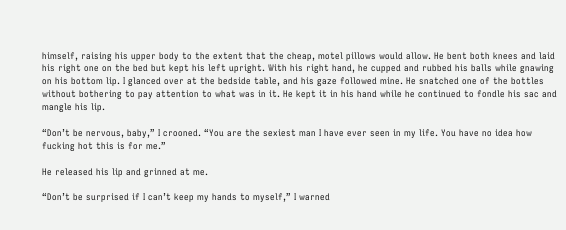himself, raising his upper body to the extent that the cheap, motel pillows would allow. He bent both knees and laid his right one on the bed but kept his left upright. With his right hand, he cupped and rubbed his balls while gnawing on his bottom lip. I glanced over at the bedside table, and his gaze followed mine. He snatched one of the bottles without bothering to pay attention to what was in it. He kept it in his hand while he continued to fondle his sac and mangle his lip.

“Don’t be nervous, baby,” I crooned. “You are the sexiest man I have ever seen in my life. You have no idea how fucking hot this is for me.”

He released his lip and grinned at me.

“Don’t be surprised if I can’t keep my hands to myself,” I warned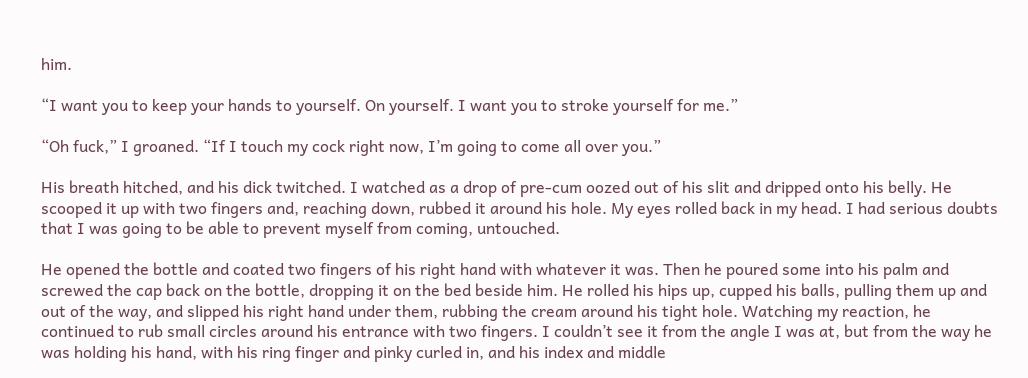him.

“I want you to keep your hands to yourself. On yourself. I want you to stroke yourself for me.”

“Oh fuck,” I groaned. “If I touch my cock right now, I’m going to come all over you.”

His breath hitched, and his dick twitched. I watched as a drop of pre-cum oozed out of his slit and dripped onto his belly. He scooped it up with two fingers and, reaching down, rubbed it around his hole. My eyes rolled back in my head. I had serious doubts that I was going to be able to prevent myself from coming, untouched.

He opened the bottle and coated two fingers of his right hand with whatever it was. Then he poured some into his palm and screwed the cap back on the bottle, dropping it on the bed beside him. He rolled his hips up, cupped his balls, pulling them up and out of the way, and slipped his right hand under them, rubbing the cream around his tight hole. Watching my reaction, he continued to rub small circles around his entrance with two fingers. I couldn’t see it from the angle I was at, but from the way he was holding his hand, with his ring finger and pinky curled in, and his index and middle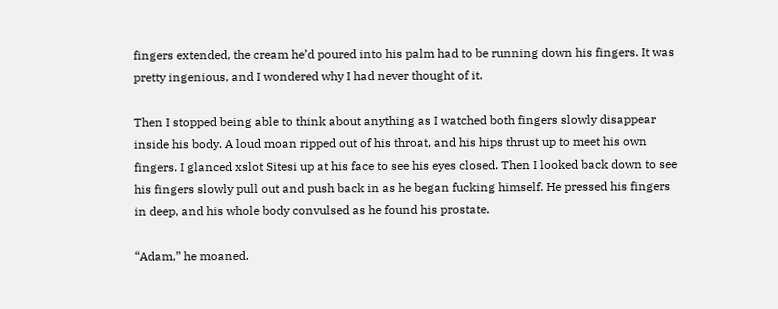fingers extended, the cream he’d poured into his palm had to be running down his fingers. It was pretty ingenious, and I wondered why I had never thought of it.

Then I stopped being able to think about anything as I watched both fingers slowly disappear inside his body. A loud moan ripped out of his throat, and his hips thrust up to meet his own fingers. I glanced xslot Sitesi up at his face to see his eyes closed. Then I looked back down to see his fingers slowly pull out and push back in as he began fucking himself. He pressed his fingers in deep, and his whole body convulsed as he found his prostate.

“Adam,” he moaned.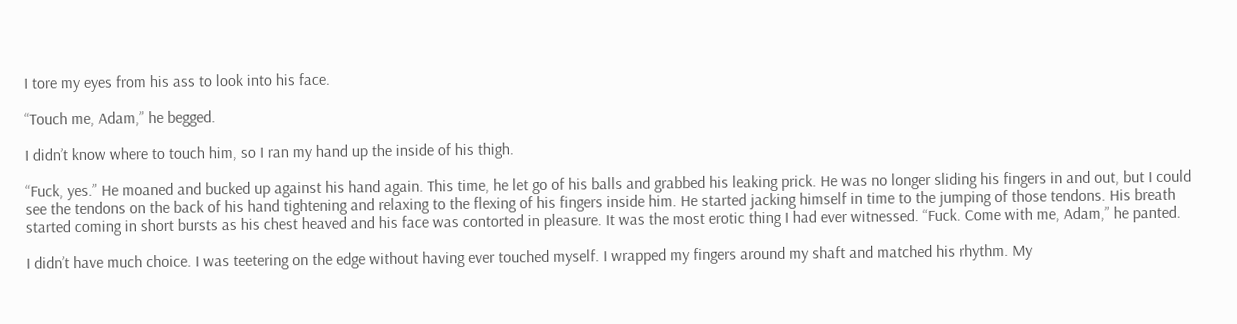I tore my eyes from his ass to look into his face.

“Touch me, Adam,” he begged.

I didn’t know where to touch him, so I ran my hand up the inside of his thigh.

“Fuck, yes.” He moaned and bucked up against his hand again. This time, he let go of his balls and grabbed his leaking prick. He was no longer sliding his fingers in and out, but I could see the tendons on the back of his hand tightening and relaxing to the flexing of his fingers inside him. He started jacking himself in time to the jumping of those tendons. His breath started coming in short bursts as his chest heaved and his face was contorted in pleasure. It was the most erotic thing I had ever witnessed. “Fuck. Come with me, Adam,” he panted.

I didn’t have much choice. I was teetering on the edge without having ever touched myself. I wrapped my fingers around my shaft and matched his rhythm. My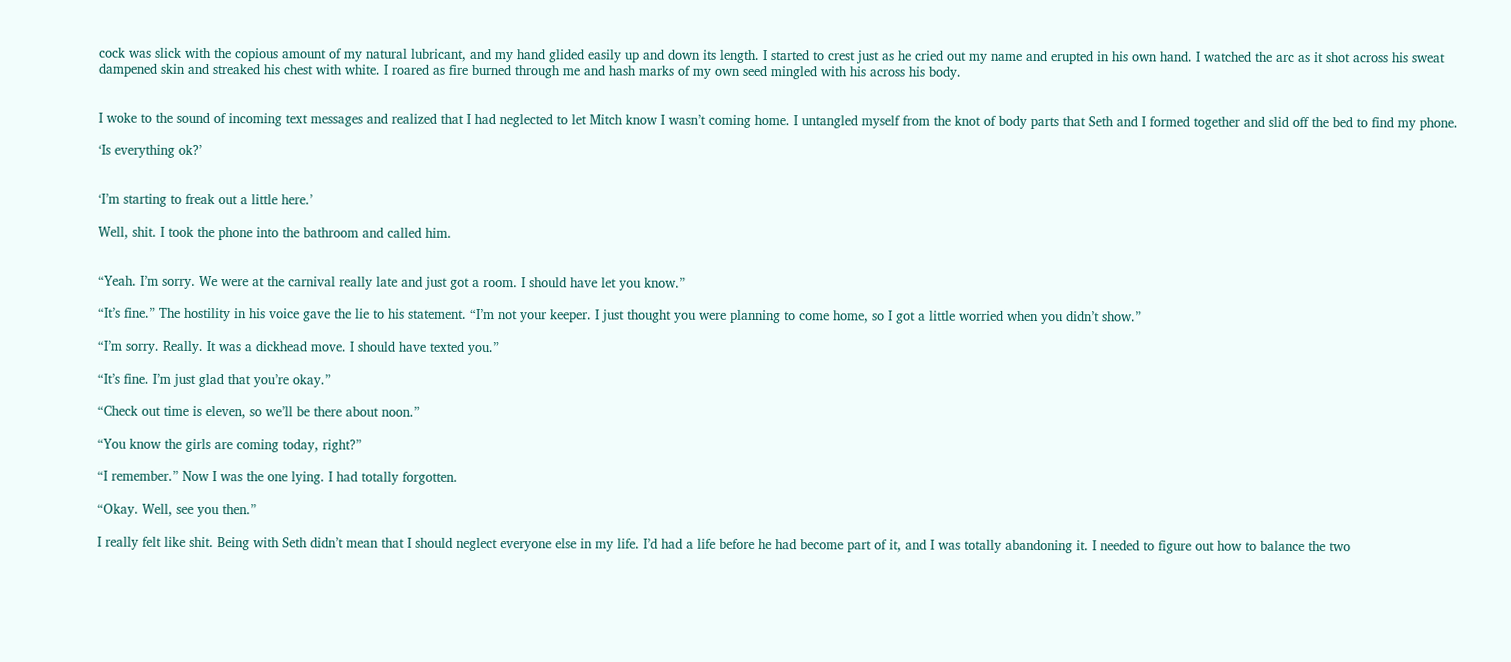cock was slick with the copious amount of my natural lubricant, and my hand glided easily up and down its length. I started to crest just as he cried out my name and erupted in his own hand. I watched the arc as it shot across his sweat dampened skin and streaked his chest with white. I roared as fire burned through me and hash marks of my own seed mingled with his across his body.


I woke to the sound of incoming text messages and realized that I had neglected to let Mitch know I wasn’t coming home. I untangled myself from the knot of body parts that Seth and I formed together and slid off the bed to find my phone.

‘Is everything ok?’


‘I’m starting to freak out a little here.’

Well, shit. I took the phone into the bathroom and called him.


“Yeah. I’m sorry. We were at the carnival really late and just got a room. I should have let you know.”

“It’s fine.” The hostility in his voice gave the lie to his statement. “I’m not your keeper. I just thought you were planning to come home, so I got a little worried when you didn’t show.”

“I’m sorry. Really. It was a dickhead move. I should have texted you.”

“It’s fine. I’m just glad that you’re okay.”

“Check out time is eleven, so we’ll be there about noon.”

“You know the girls are coming today, right?”

“I remember.” Now I was the one lying. I had totally forgotten.

“Okay. Well, see you then.”

I really felt like shit. Being with Seth didn’t mean that I should neglect everyone else in my life. I’d had a life before he had become part of it, and I was totally abandoning it. I needed to figure out how to balance the two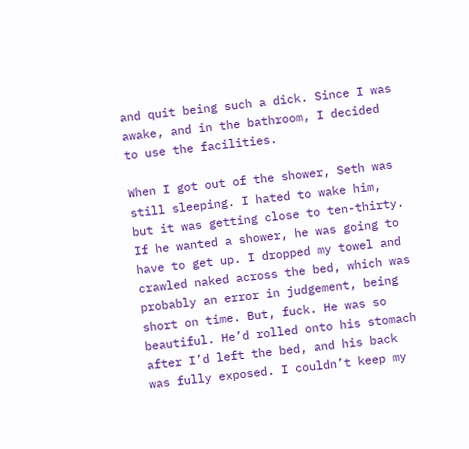and quit being such a dick. Since I was awake, and in the bathroom, I decided to use the facilities.

When I got out of the shower, Seth was still sleeping. I hated to wake him, but it was getting close to ten-thirty. If he wanted a shower, he was going to have to get up. I dropped my towel and crawled naked across the bed, which was probably an error in judgement, being short on time. But, fuck. He was so beautiful. He’d rolled onto his stomach after I’d left the bed, and his back was fully exposed. I couldn’t keep my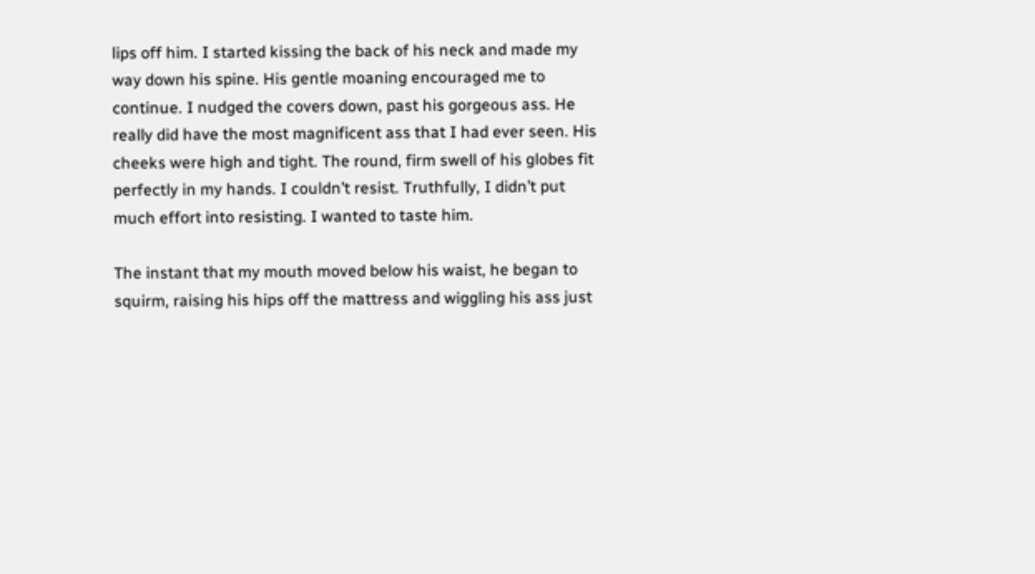lips off him. I started kissing the back of his neck and made my way down his spine. His gentle moaning encouraged me to continue. I nudged the covers down, past his gorgeous ass. He really did have the most magnificent ass that I had ever seen. His cheeks were high and tight. The round, firm swell of his globes fit perfectly in my hands. I couldn’t resist. Truthfully, I didn’t put much effort into resisting. I wanted to taste him.

The instant that my mouth moved below his waist, he began to squirm, raising his hips off the mattress and wiggling his ass just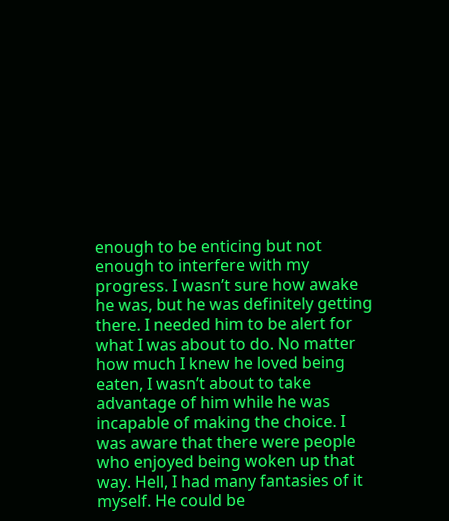enough to be enticing but not enough to interfere with my progress. I wasn’t sure how awake he was, but he was definitely getting there. I needed him to be alert for what I was about to do. No matter how much I knew he loved being eaten, I wasn’t about to take advantage of him while he was incapable of making the choice. I was aware that there were people who enjoyed being woken up that way. Hell, I had many fantasies of it myself. He could be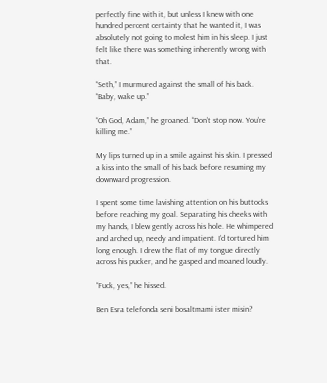perfectly fine with it, but unless I knew with one hundred percent certainty that he wanted it, I was absolutely not going to molest him in his sleep. I just felt like there was something inherently wrong with that.

“Seth,” I murmured against the small of his back. “Baby, wake up.”

“Oh God, Adam,” he groaned. “Don’t stop now. You’re killing me.”

My lips turned up in a smile against his skin. I pressed a kiss into the small of his back before resuming my downward progression.

I spent some time lavishing attention on his buttocks before reaching my goal. Separating his cheeks with my hands, I blew gently across his hole. He whimpered and arched up, needy and impatient. I’d tortured him long enough. I drew the flat of my tongue directly across his pucker, and he gasped and moaned loudly.

“Fuck, yes,” he hissed.

Ben Esra telefonda seni bosaltmami ister misin?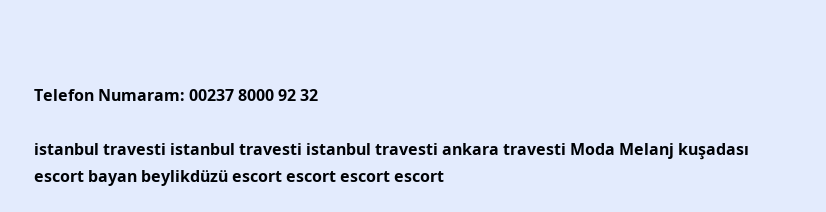Telefon Numaram: 00237 8000 92 32

istanbul travesti istanbul travesti istanbul travesti ankara travesti Moda Melanj kuşadası escort bayan beylikdüzü escort escort escort escort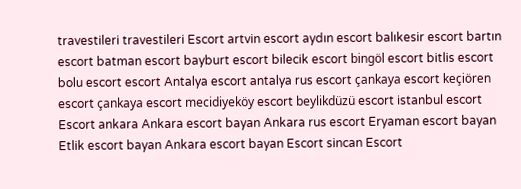travestileri travestileri Escort artvin escort aydın escort balıkesir escort bartın escort batman escort bayburt escort bilecik escort bingöl escort bitlis escort bolu escort escort Antalya escort antalya rus escort çankaya escort keçiören escort çankaya escort mecidiyeköy escort beylikdüzü escort istanbul escort Escort ankara Ankara escort bayan Ankara rus escort Eryaman escort bayan Etlik escort bayan Ankara escort bayan Escort sincan Escort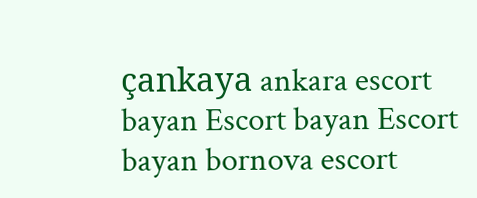çankaya ankara escort bayan Escort bayan Escort bayan bornova escort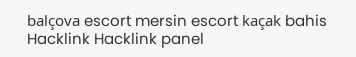balçova escort mersin escort kaçak bahis Hacklink Hacklink panel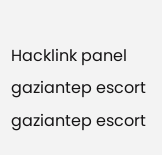Hacklink panel gaziantep escort gaziantep escort